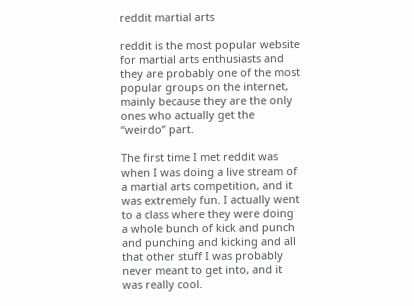reddit martial arts

reddit is the most popular website for martial arts enthusiasts and they are probably one of the most popular groups on the internet, mainly because they are the only ones who actually get the “weirdo” part.

The first time I met reddit was when I was doing a live stream of a martial arts competition, and it was extremely fun. I actually went to a class where they were doing a whole bunch of kick and punch and punching and kicking and all that other stuff I was probably never meant to get into, and it was really cool.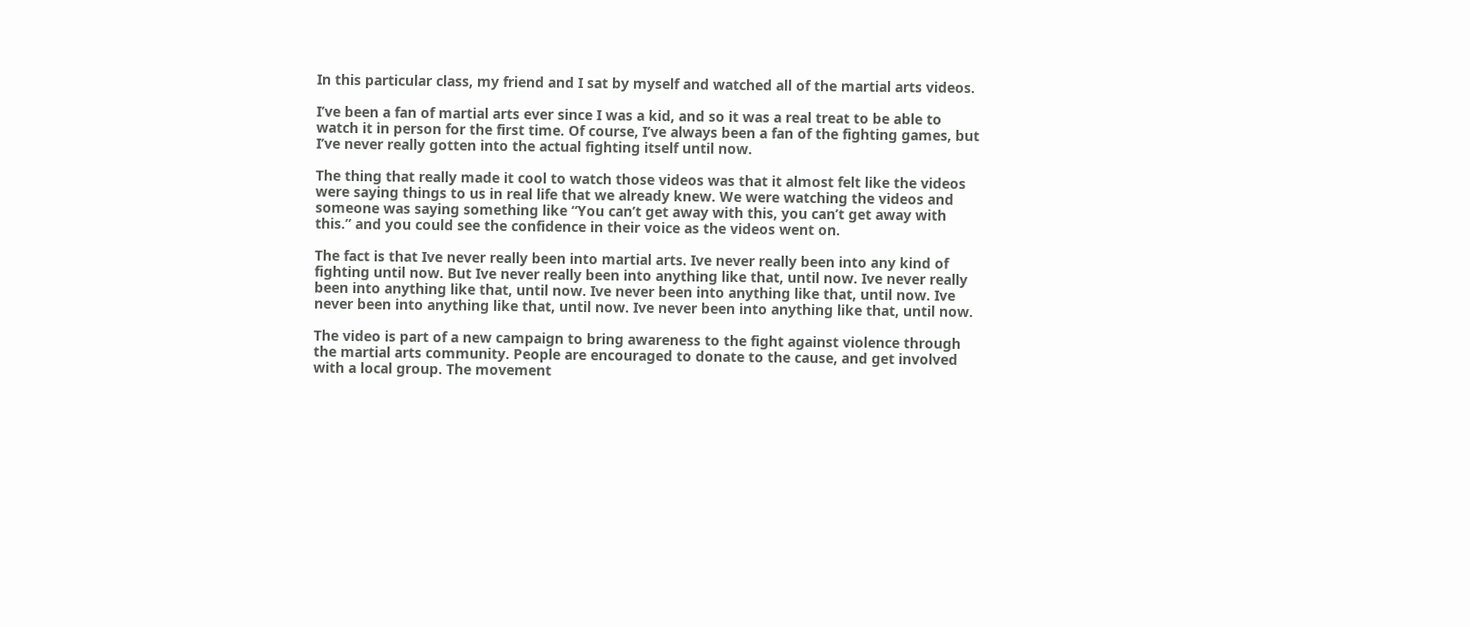In this particular class, my friend and I sat by myself and watched all of the martial arts videos.

I’ve been a fan of martial arts ever since I was a kid, and so it was a real treat to be able to watch it in person for the first time. Of course, I’ve always been a fan of the fighting games, but I’ve never really gotten into the actual fighting itself until now.

The thing that really made it cool to watch those videos was that it almost felt like the videos were saying things to us in real life that we already knew. We were watching the videos and someone was saying something like “You can’t get away with this, you can’t get away with this.” and you could see the confidence in their voice as the videos went on.

The fact is that Ive never really been into martial arts. Ive never really been into any kind of fighting until now. But Ive never really been into anything like that, until now. Ive never really been into anything like that, until now. Ive never been into anything like that, until now. Ive never been into anything like that, until now. Ive never been into anything like that, until now.

The video is part of a new campaign to bring awareness to the fight against violence through the martial arts community. People are encouraged to donate to the cause, and get involved with a local group. The movement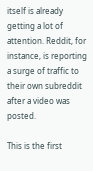itself is already getting a lot of attention. Reddit, for instance, is reporting a surge of traffic to their own subreddit after a video was posted.

This is the first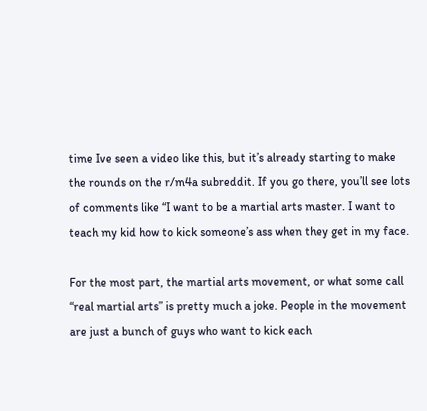time Ive seen a video like this, but it’s already starting to make the rounds on the r/m4a subreddit. If you go there, you’ll see lots of comments like “I want to be a martial arts master. I want to teach my kid how to kick someone’s ass when they get in my face.

For the most part, the martial arts movement, or what some call “real martial arts” is pretty much a joke. People in the movement are just a bunch of guys who want to kick each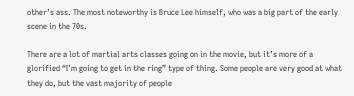other’s ass. The most noteworthy is Bruce Lee himself, who was a big part of the early scene in the 70s.

There are a lot of martial arts classes going on in the movie, but it’s more of a glorified “I’m going to get in the ring” type of thing. Some people are very good at what they do, but the vast majority of people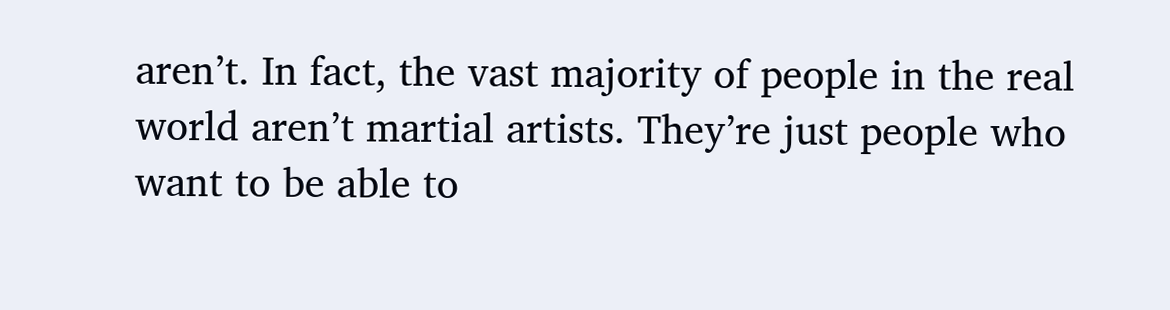aren’t. In fact, the vast majority of people in the real world aren’t martial artists. They’re just people who want to be able to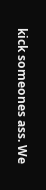kick someones ass. We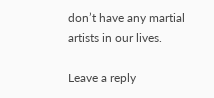don’t have any martial artists in our lives.

Leave a reply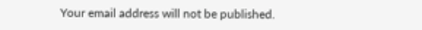Your email address will not be published.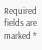Required fields are marked *